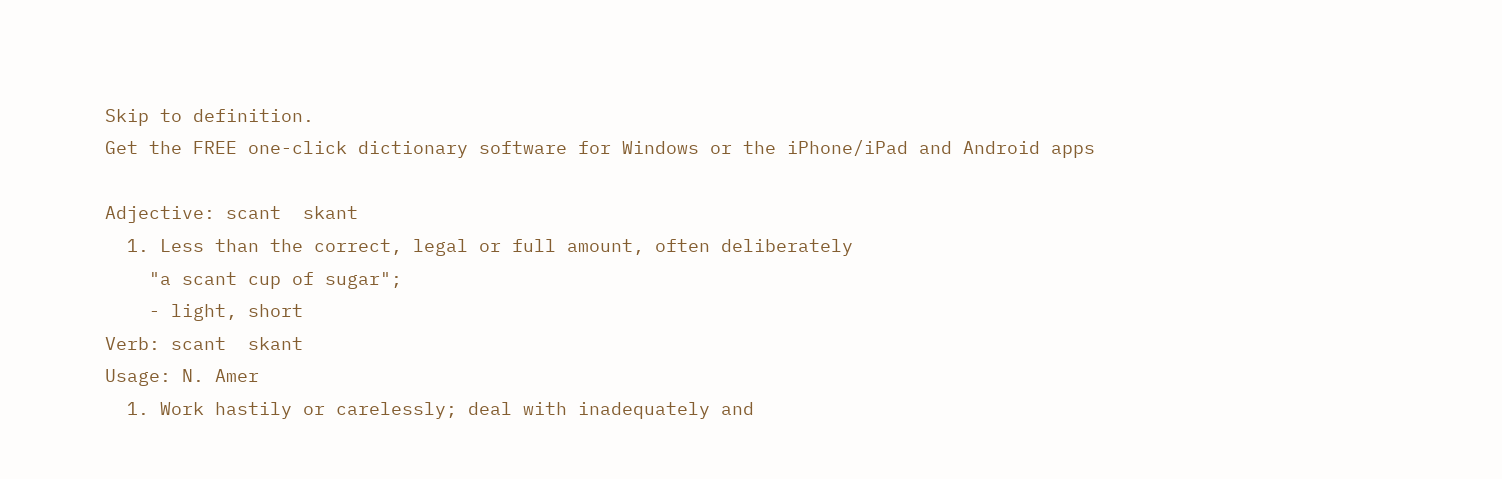Skip to definition.
Get the FREE one-click dictionary software for Windows or the iPhone/iPad and Android apps

Adjective: scant  skant
  1. Less than the correct, legal or full amount, often deliberately
    "a scant cup of sugar";
    - light, short
Verb: scant  skant
Usage: N. Amer
  1. Work hastily or carelessly; deal with inadequately and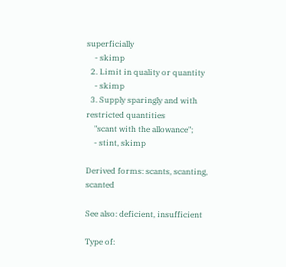superficially
    - skimp
  2. Limit in quality or quantity
    - skimp
  3. Supply sparingly and with restricted quantities
    "scant with the allowance";
    - stint, skimp

Derived forms: scants, scanting, scanted

See also: deficient, insufficient

Type of: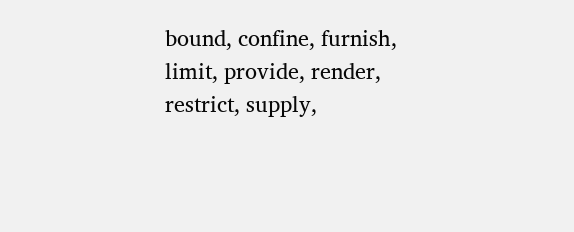bound, confine, furnish, limit, provide, render, restrict, supply,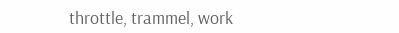throttle, trammel, work